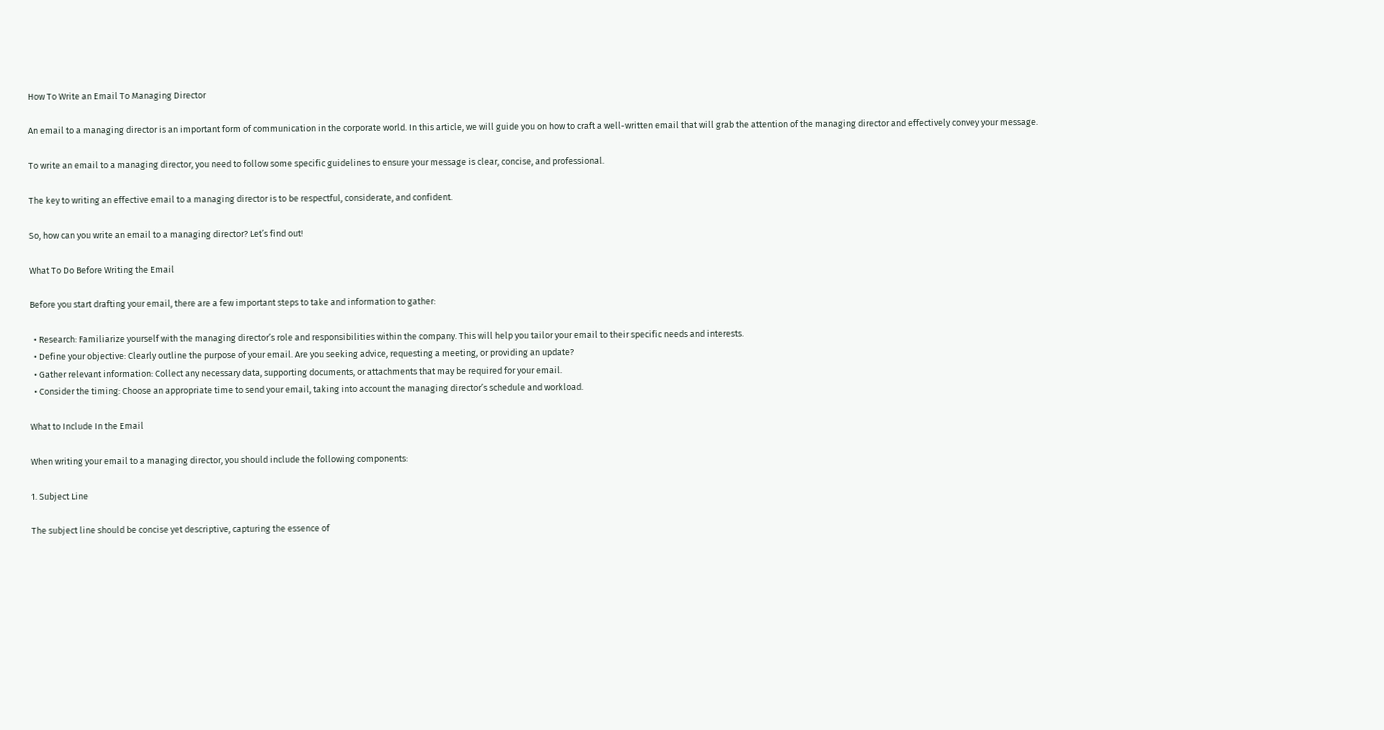How To Write an Email To Managing Director

An email to a managing director is an important form of communication in the corporate world. In this article, we will guide you on how to craft a well-written email that will grab the attention of the managing director and effectively convey your message.

To write an email to a managing director, you need to follow some specific guidelines to ensure your message is clear, concise, and professional.

The key to writing an effective email to a managing director is to be respectful, considerate, and confident.

So, how can you write an email to a managing director? Let’s find out!

What To Do Before Writing the Email

Before you start drafting your email, there are a few important steps to take and information to gather:

  • Research: Familiarize yourself with the managing director’s role and responsibilities within the company. This will help you tailor your email to their specific needs and interests.
  • Define your objective: Clearly outline the purpose of your email. Are you seeking advice, requesting a meeting, or providing an update?
  • Gather relevant information: Collect any necessary data, supporting documents, or attachments that may be required for your email.
  • Consider the timing: Choose an appropriate time to send your email, taking into account the managing director’s schedule and workload.

What to Include In the Email

When writing your email to a managing director, you should include the following components:

1. Subject Line

The subject line should be concise yet descriptive, capturing the essence of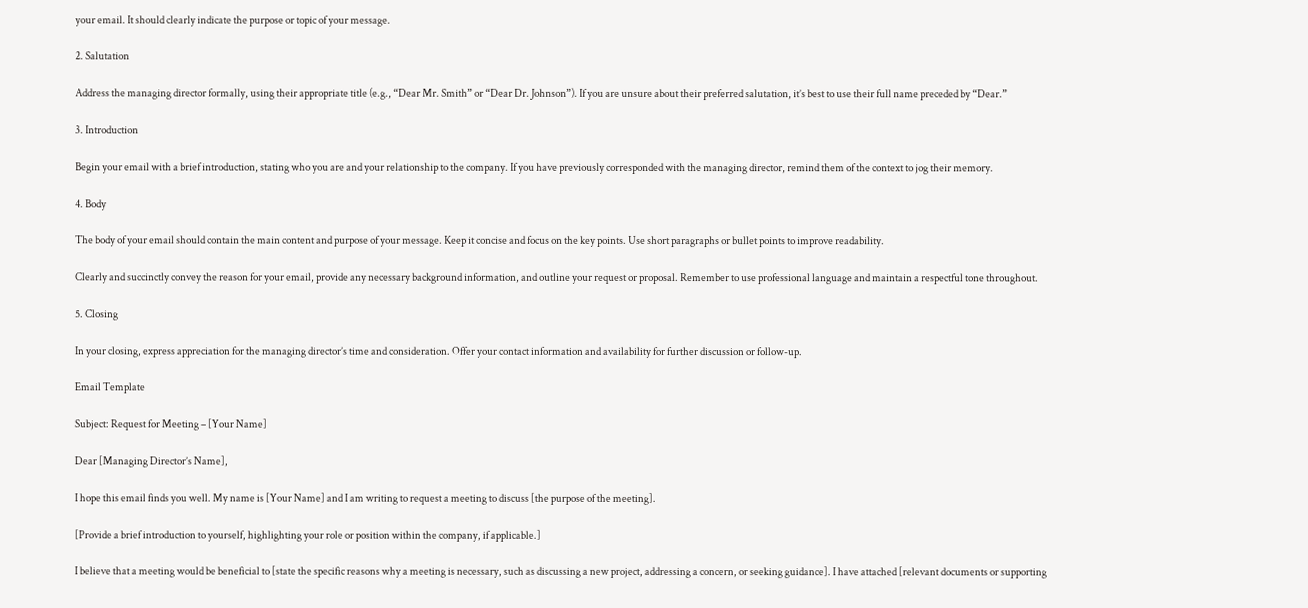your email. It should clearly indicate the purpose or topic of your message.

2. Salutation

Address the managing director formally, using their appropriate title (e.g., “Dear Mr. Smith” or “Dear Dr. Johnson”). If you are unsure about their preferred salutation, it’s best to use their full name preceded by “Dear.”

3. Introduction

Begin your email with a brief introduction, stating who you are and your relationship to the company. If you have previously corresponded with the managing director, remind them of the context to jog their memory.

4. Body

The body of your email should contain the main content and purpose of your message. Keep it concise and focus on the key points. Use short paragraphs or bullet points to improve readability.

Clearly and succinctly convey the reason for your email, provide any necessary background information, and outline your request or proposal. Remember to use professional language and maintain a respectful tone throughout.

5. Closing

In your closing, express appreciation for the managing director’s time and consideration. Offer your contact information and availability for further discussion or follow-up.

Email Template

Subject: Request for Meeting – [Your Name]

Dear [Managing Director’s Name],

I hope this email finds you well. My name is [Your Name] and I am writing to request a meeting to discuss [the purpose of the meeting].

[Provide a brief introduction to yourself, highlighting your role or position within the company, if applicable.]

I believe that a meeting would be beneficial to [state the specific reasons why a meeting is necessary, such as discussing a new project, addressing a concern, or seeking guidance]. I have attached [relevant documents or supporting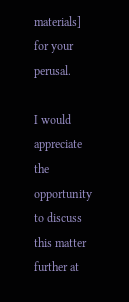materials] for your perusal.

I would appreciate the opportunity to discuss this matter further at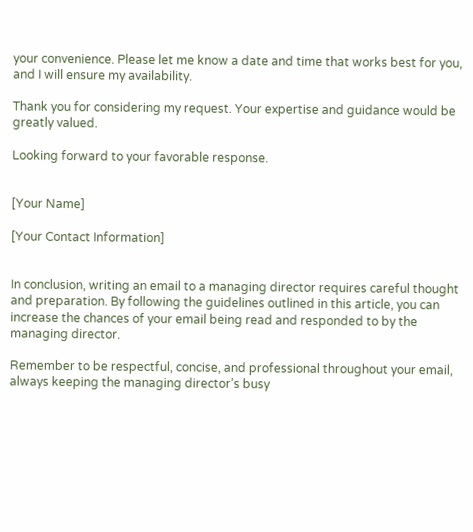your convenience. Please let me know a date and time that works best for you, and I will ensure my availability.

Thank you for considering my request. Your expertise and guidance would be greatly valued.

Looking forward to your favorable response.


[Your Name]

[Your Contact Information]


In conclusion, writing an email to a managing director requires careful thought and preparation. By following the guidelines outlined in this article, you can increase the chances of your email being read and responded to by the managing director.

Remember to be respectful, concise, and professional throughout your email, always keeping the managing director’s busy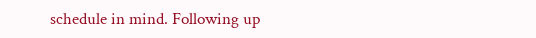schedule in mind. Following up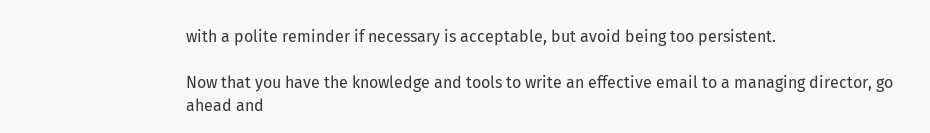with a polite reminder if necessary is acceptable, but avoid being too persistent.

Now that you have the knowledge and tools to write an effective email to a managing director, go ahead and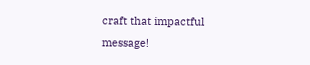craft that impactful message!